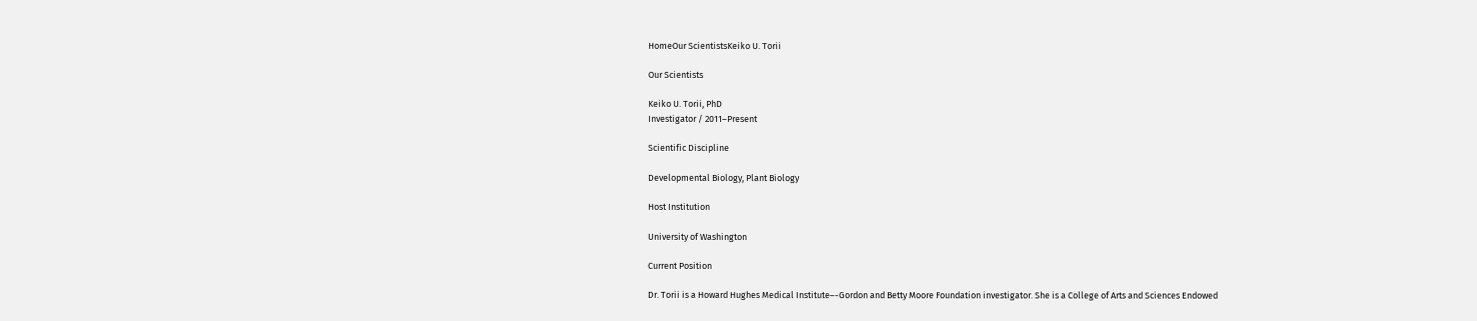HomeOur ScientistsKeiko U. Torii

Our Scientists

Keiko U. Torii, PhD
Investigator / 2011–Present

Scientific Discipline

Developmental Biology, Plant Biology

Host Institution

University of Washington

Current Position

Dr. Torii is a Howard Hughes Medical Institute–-Gordon and Betty Moore Foundation investigator. She is a College of Arts and Sciences Endowed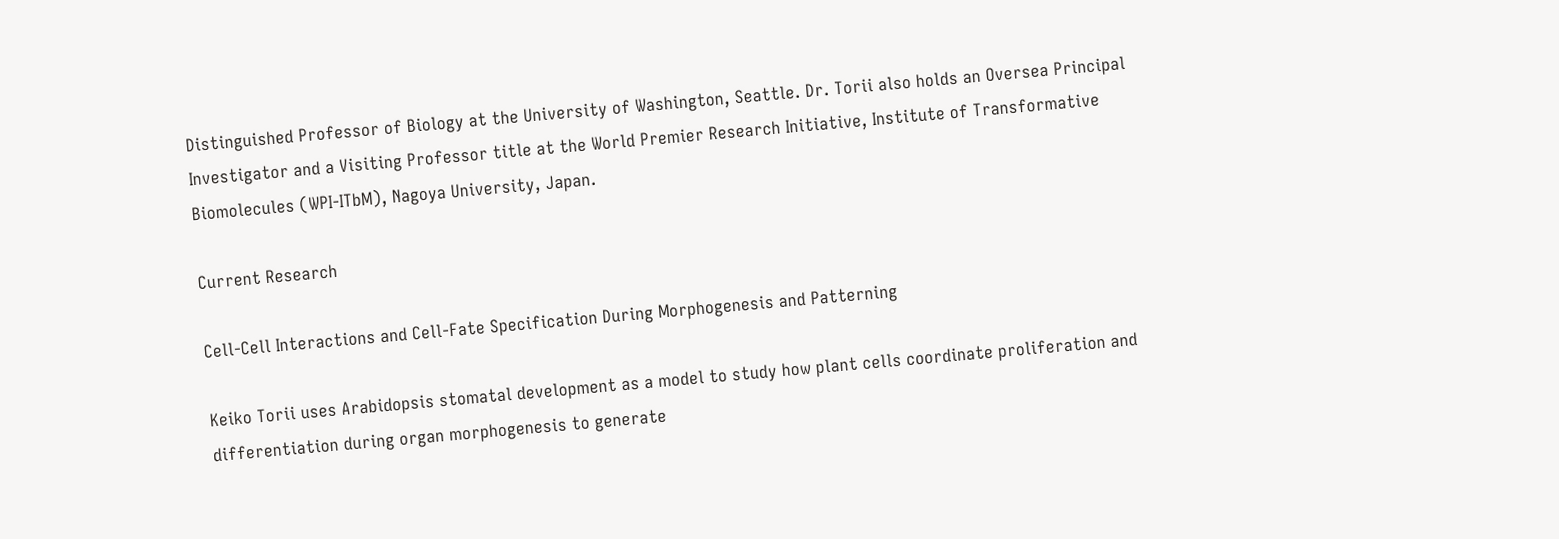Distinguished Professor of Biology at the University of Washington, Seattle. Dr. Torii also holds an Oversea Principal Investigator and a Visiting Professor title at the World Premier Research Initiative, Institute of Transformative Biomolecules (WPI-ITbM), Nagoya University, Japan.

Current Research

Cell-Cell Interactions and Cell-Fate Specification During Morphogenesis and Patterning

Keiko Torii uses Arabidopsis stomatal development as a model to study how plant cells coordinate proliferation and differentiation during organ morphogenesis to generate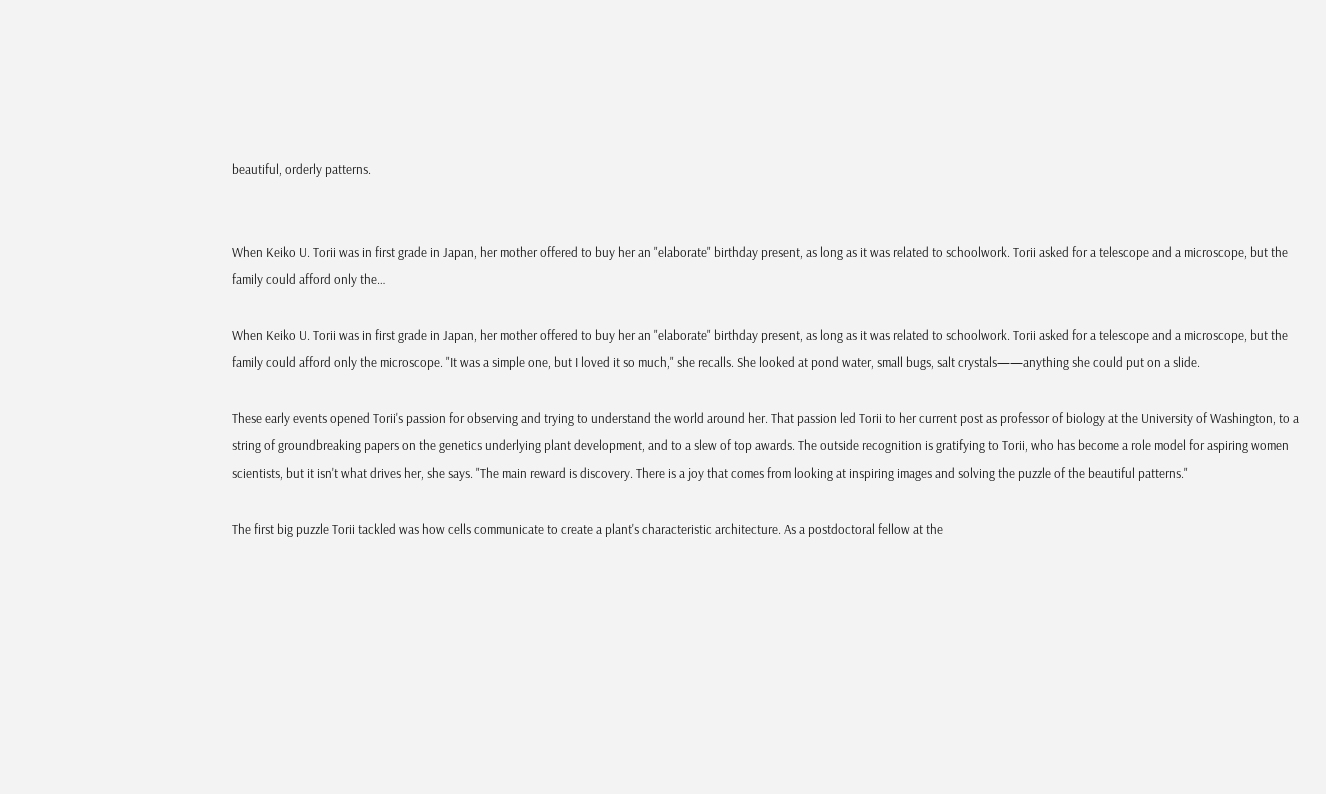beautiful, orderly patterns.


When Keiko U. Torii was in first grade in Japan, her mother offered to buy her an "elaborate" birthday present, as long as it was related to schoolwork. Torii asked for a telescope and a microscope, but the family could afford only the…

When Keiko U. Torii was in first grade in Japan, her mother offered to buy her an "elaborate" birthday present, as long as it was related to schoolwork. Torii asked for a telescope and a microscope, but the family could afford only the microscope. "It was a simple one, but I loved it so much," she recalls. She looked at pond water, small bugs, salt crystals——anything she could put on a slide.

These early events opened Torii's passion for observing and trying to understand the world around her. That passion led Torii to her current post as professor of biology at the University of Washington, to a string of groundbreaking papers on the genetics underlying plant development, and to a slew of top awards. The outside recognition is gratifying to Torii, who has become a role model for aspiring women scientists, but it isn't what drives her, she says. "The main reward is discovery. There is a joy that comes from looking at inspiring images and solving the puzzle of the beautiful patterns."

The first big puzzle Torii tackled was how cells communicate to create a plant's characteristic architecture. As a postdoctoral fellow at the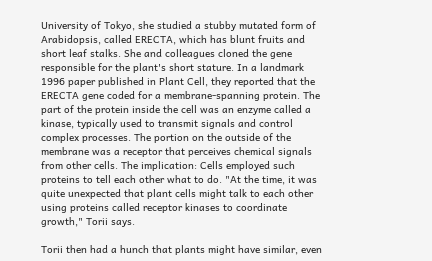University of Tokyo, she studied a stubby mutated form of Arabidopsis, called ERECTA, which has blunt fruits and short leaf stalks. She and colleagues cloned the gene responsible for the plant's short stature. In a landmark 1996 paper published in Plant Cell, they reported that the ERECTA gene coded for a membrane-spanning protein. The part of the protein inside the cell was an enzyme called a kinase, typically used to transmit signals and control complex processes. The portion on the outside of the membrane was a receptor that perceives chemical signals from other cells. The implication: Cells employed such proteins to tell each other what to do. "At the time, it was quite unexpected that plant cells might talk to each other using proteins called receptor kinases to coordinate growth," Torii says.

Torii then had a hunch that plants might have similar, even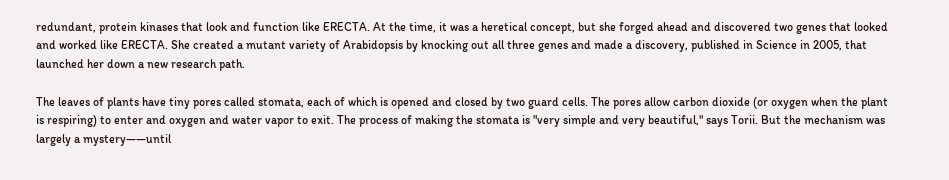redundant, protein kinases that look and function like ERECTA. At the time, it was a heretical concept, but she forged ahead and discovered two genes that looked and worked like ERECTA. She created a mutant variety of Arabidopsis by knocking out all three genes and made a discovery, published in Science in 2005, that launched her down a new research path.

The leaves of plants have tiny pores called stomata, each of which is opened and closed by two guard cells. The pores allow carbon dioxide (or oxygen when the plant is respiring) to enter and oxygen and water vapor to exit. The process of making the stomata is "very simple and very beautiful," says Torii. But the mechanism was largely a mystery——until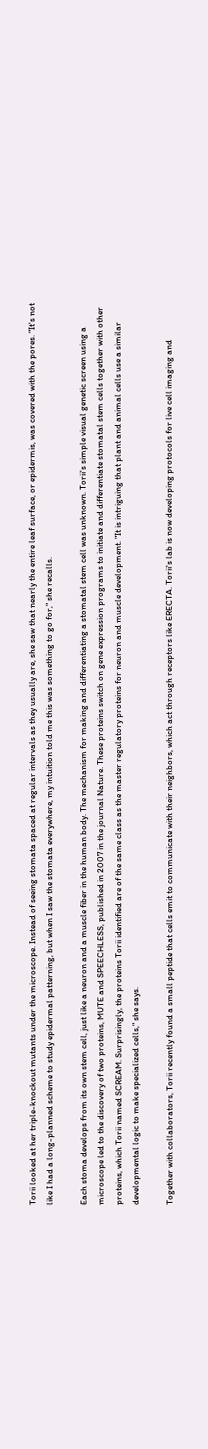Torii looked at her triple-knockout mutants under the microscope. Instead of seeing stomata spaced at regular intervals as they usually are, she saw that nearly the entire leaf surface, or epidermis, was covered with the pores. "It's not like I had a long-planned scheme to study epidermal patterning, but when I saw the stomata everywhere, my intuition told me this was something to go for," she recalls.

Each stoma develops from its own stem cell, just like a neuron and a muscle fiber in the human body. The mechanism for making and differentiating a stomatal stem cell was unknown. Torii's simple visual genetic screen using a microscope led to the discovery of two proteins, MUTE and SPEECHLESS, published in 2007 in the journal Nature. These proteins switch on gene expression programs to initiate and differentiate stomatal stem cells together with other proteins, which Torii named SCREAM. Surprisingly, the proteins Torii identified are of the same class as the master regulatory proteins for neuron and muscle development. "It is intriguing that plant and animal cells use a similar developmental logic to make specialized cells," she says.

Together with collaborators, Torii recently found a small peptide that cells emit to communicate with their neighbors, which act through receptors like ERECTA. Torii's lab is now developing protocols for live cell imaging and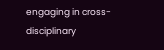engaging in cross-disciplinary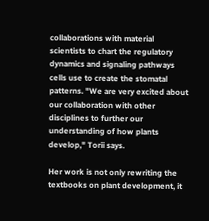collaborations with material scientists to chart the regulatory dynamics and signaling pathways cells use to create the stomatal patterns. "We are very excited about our collaboration with other disciplines to further our understanding of how plants develop," Torii says.

Her work is not only rewriting the textbooks on plant development, it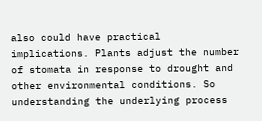also could have practical implications. Plants adjust the number of stomata in response to drought and other environmental conditions. So understanding the underlying process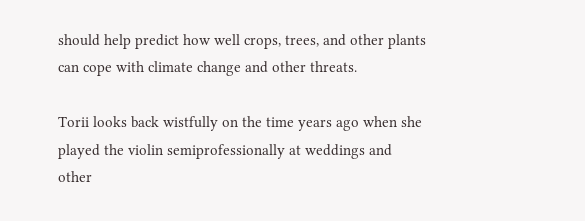should help predict how well crops, trees, and other plants can cope with climate change and other threats.

Torii looks back wistfully on the time years ago when she played the violin semiprofessionally at weddings and other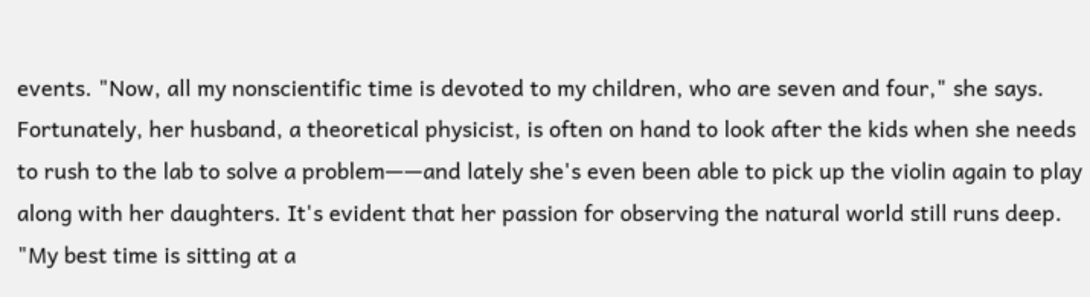events. "Now, all my nonscientific time is devoted to my children, who are seven and four," she says. Fortunately, her husband, a theoretical physicist, is often on hand to look after the kids when she needs to rush to the lab to solve a problem——and lately she's even been able to pick up the violin again to play along with her daughters. It's evident that her passion for observing the natural world still runs deep. "My best time is sitting at a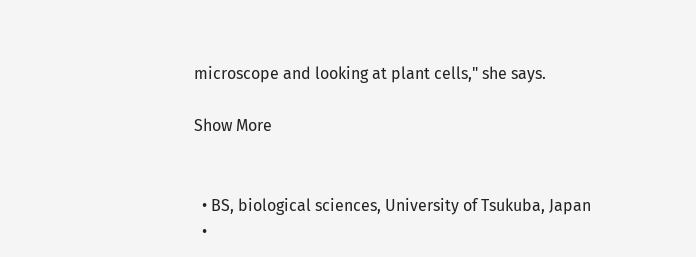microscope and looking at plant cells," she says.

Show More


  • BS, biological sciences, University of Tsukuba, Japan
  •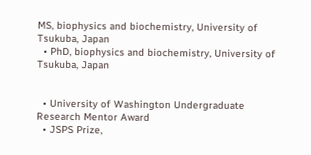MS, biophysics and biochemistry, University of Tsukuba, Japan
  • PhD, biophysics and biochemistry, University of Tsukuba, Japan


  • University of Washington Undergraduate Research Mentor Award
  • JSPS Prize,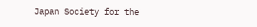Japan Society for the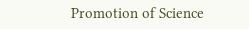Promotion of Science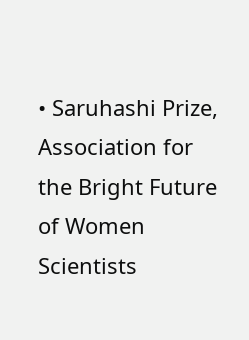• Saruhashi Prize, Association for the Bright Future of Women Scientists